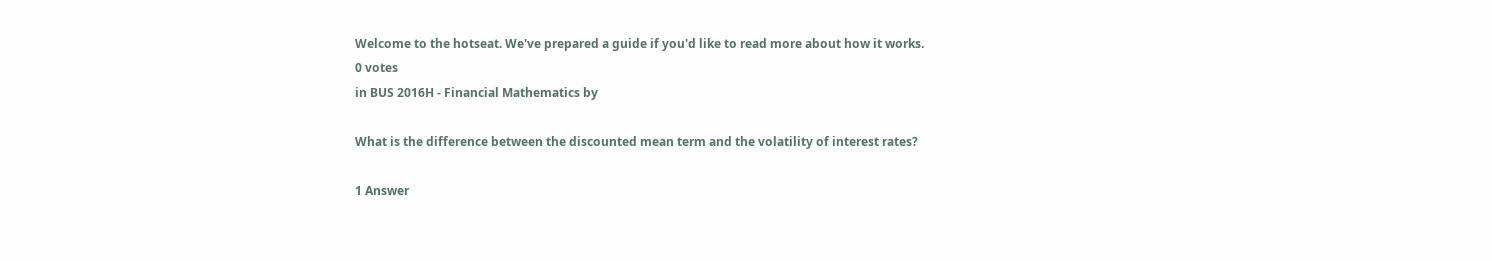Welcome to the hotseat. We've prepared a guide if you'd like to read more about how it works.
0 votes
in BUS 2016H - Financial Mathematics by

What is the difference between the discounted mean term and the volatility of interest rates?

1 Answer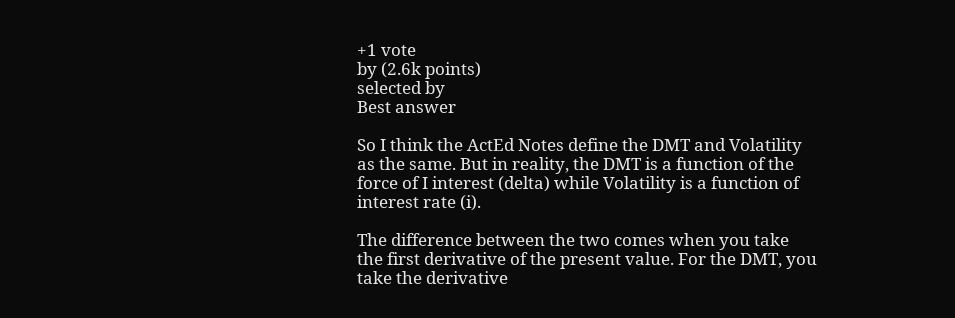+1 vote
by (2.6k points)
selected by
Best answer

So I think the ActEd Notes define the DMT and Volatility as the same. But in reality, the DMT is a function of the force of I interest (delta) while Volatility is a function of interest rate (i).

The difference between the two comes when you take the first derivative of the present value. For the DMT, you take the derivative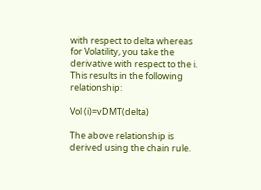with respect to delta whereas for Volatility, you take the derivative with respect to the i. This results in the following relationship:

Vol (i)=vDMT(delta)

The above relationship is derived using the chain rule.